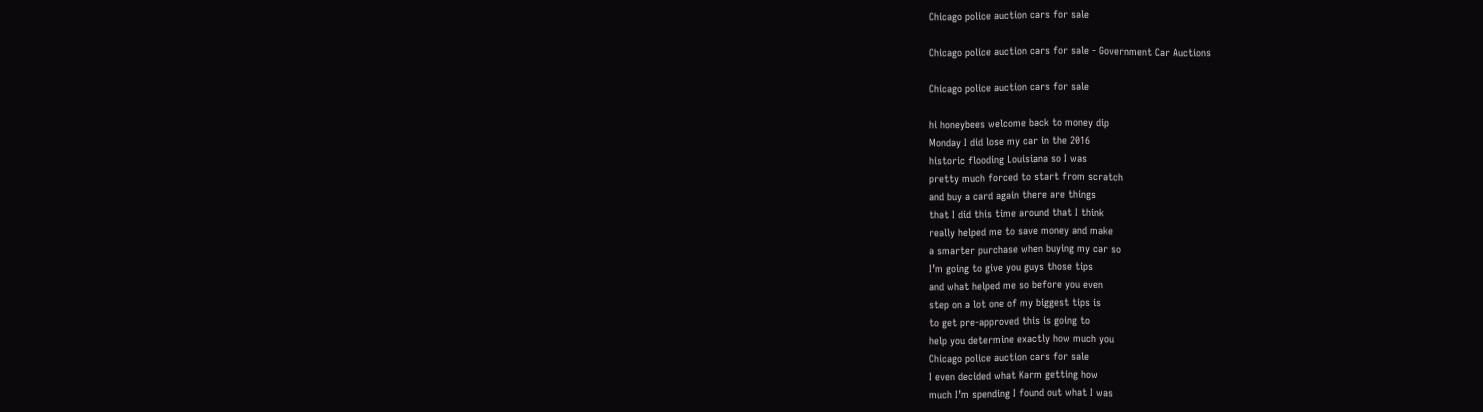Chicago police auction cars for sale

Chicago police auction cars for sale - Government Car Auctions

Chicago police auction cars for sale

hi honeybees welcome back to money dip
Monday I did lose my car in the 2016
historic flooding Louisiana so I was
pretty much forced to start from scratch
and buy a card again there are things
that I did this time around that I think
really helped me to save money and make
a smarter purchase when buying my car so
I’m going to give you guys those tips
and what helped me so before you even
step on a lot one of my biggest tips is
to get pre-approved this is going to
help you determine exactly how much you
Chicago police auction cars for sale
I even decided what Karm getting how
much I’m spending I found out what I was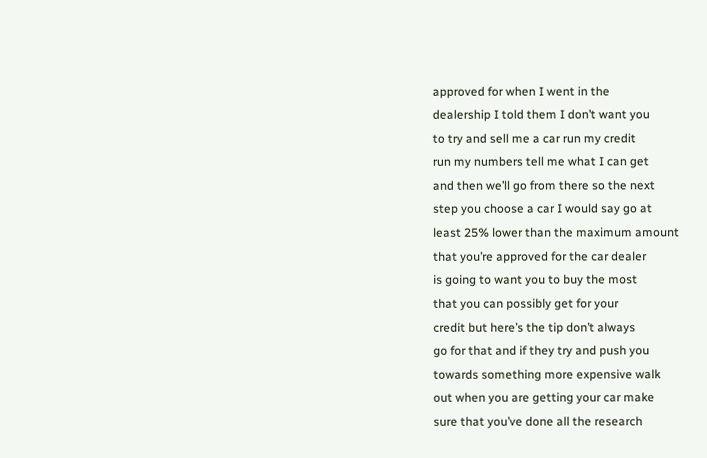approved for when I went in the
dealership I told them I don’t want you
to try and sell me a car run my credit
run my numbers tell me what I can get
and then we’ll go from there so the next
step you choose a car I would say go at
least 25% lower than the maximum amount
that you’re approved for the car dealer
is going to want you to buy the most
that you can possibly get for your
credit but here’s the tip don’t always
go for that and if they try and push you
towards something more expensive walk
out when you are getting your car make
sure that you’ve done all the research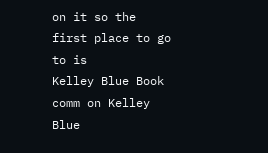on it so the first place to go to is
Kelley Blue Book comm on Kelley Blue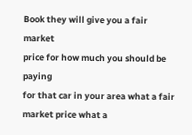Book they will give you a fair market
price for how much you should be paying
for that car in your area what a fair
market price what a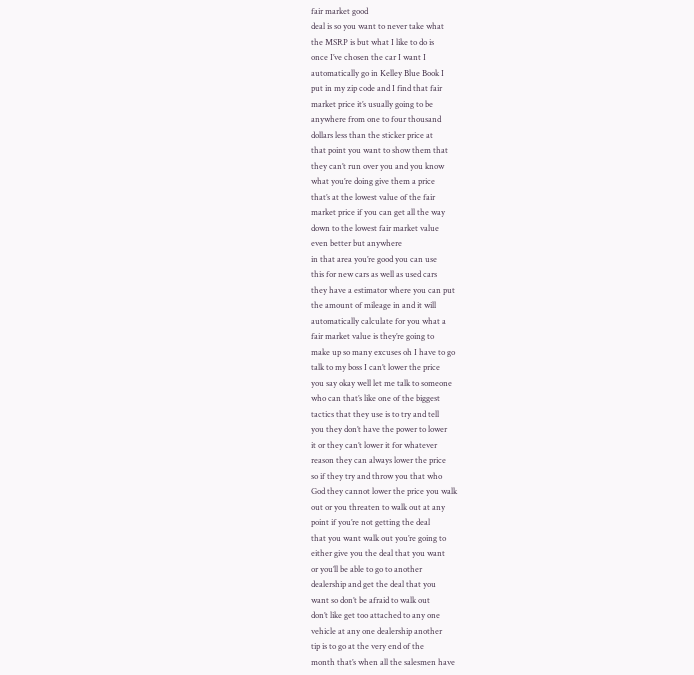fair market good
deal is so you want to never take what
the MSRP is but what I like to do is
once I’ve chosen the car I want I
automatically go in Kelley Blue Book I
put in my zip code and I find that fair
market price it’s usually going to be
anywhere from one to four thousand
dollars less than the sticker price at
that point you want to show them that
they can’t run over you and you know
what you’re doing give them a price
that’s at the lowest value of the fair
market price if you can get all the way
down to the lowest fair market value
even better but anywhere
in that area you’re good you can use
this for new cars as well as used cars
they have a estimator where you can put
the amount of mileage in and it will
automatically calculate for you what a
fair market value is they’re going to
make up so many excuses oh I have to go
talk to my boss I can’t lower the price
you say okay well let me talk to someone
who can that’s like one of the biggest
tactics that they use is to try and tell
you they don’t have the power to lower
it or they can’t lower it for whatever
reason they can always lower the price
so if they try and throw you that who
God they cannot lower the price you walk
out or you threaten to walk out at any
point if you’re not getting the deal
that you want walk out you’re going to
either give you the deal that you want
or you’ll be able to go to another
dealership and get the deal that you
want so don’t be afraid to walk out
don’t like get too attached to any one
vehicle at any one dealership another
tip is to go at the very end of the
month that’s when all the salesmen have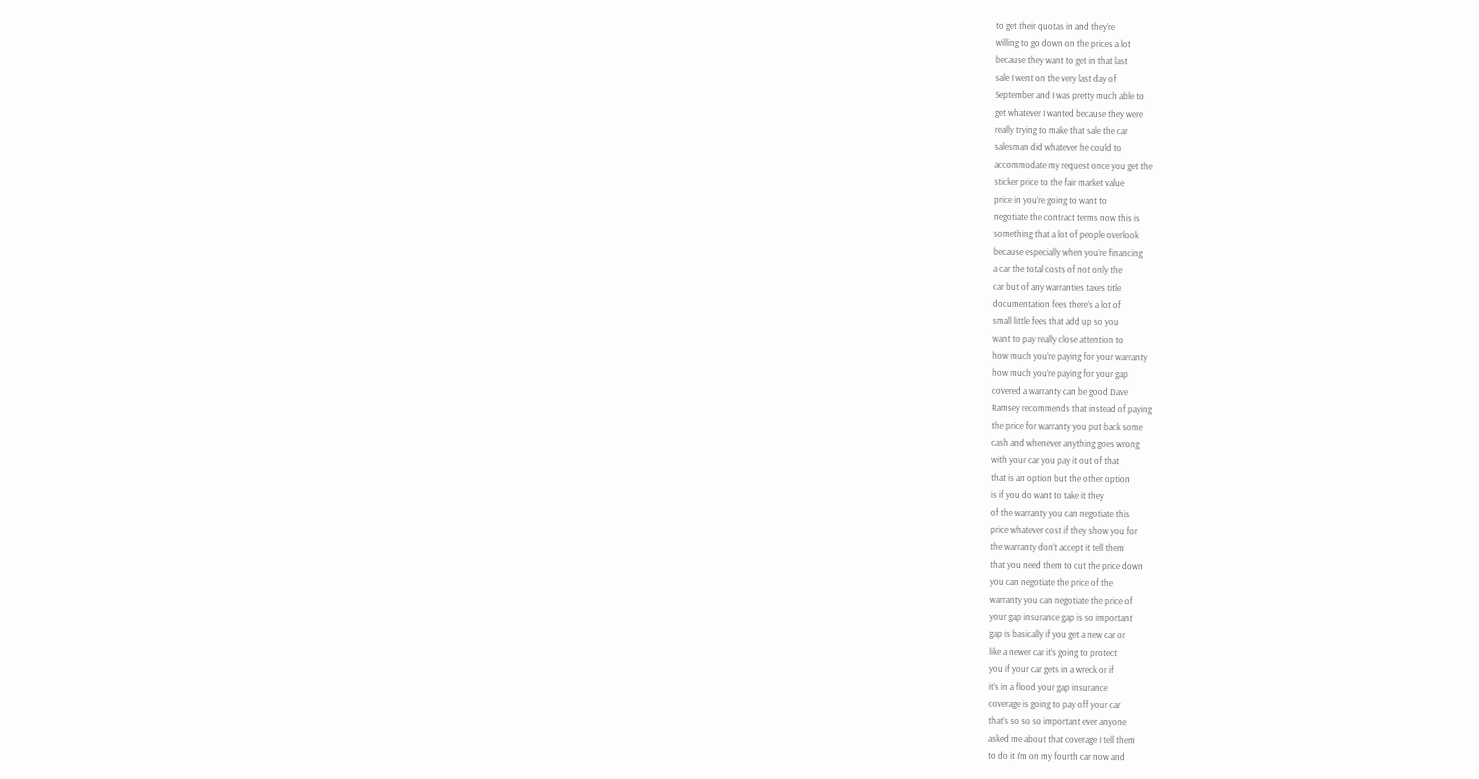to get their quotas in and they’re
willing to go down on the prices a lot
because they want to get in that last
sale I went on the very last day of
September and I was pretty much able to
get whatever I wanted because they were
really trying to make that sale the car
salesman did whatever he could to
accommodate my request once you get the
sticker price to the fair market value
price in you’re going to want to
negotiate the contract terms now this is
something that a lot of people overlook
because especially when you’re financing
a car the total costs of not only the
car but of any warranties taxes title
documentation fees there’s a lot of
small little fees that add up so you
want to pay really close attention to
how much you’re paying for your warranty
how much you’re paying for your gap
covered a warranty can be good Dave
Ramsey recommends that instead of paying
the price for warranty you put back some
cash and whenever anything goes wrong
with your car you pay it out of that
that is an option but the other option
is if you do want to take it they
of the warranty you can negotiate this
price whatever cost if they show you for
the warranty don’t accept it tell them
that you need them to cut the price down
you can negotiate the price of the
warranty you can negotiate the price of
your gap insurance gap is so important
gap is basically if you get a new car or
like a newer car it’s going to protect
you if your car gets in a wreck or if
it’s in a flood your gap insurance
coverage is going to pay off your car
that’s so so so important ever anyone
asked me about that coverage I tell them
to do it I’m on my fourth car now and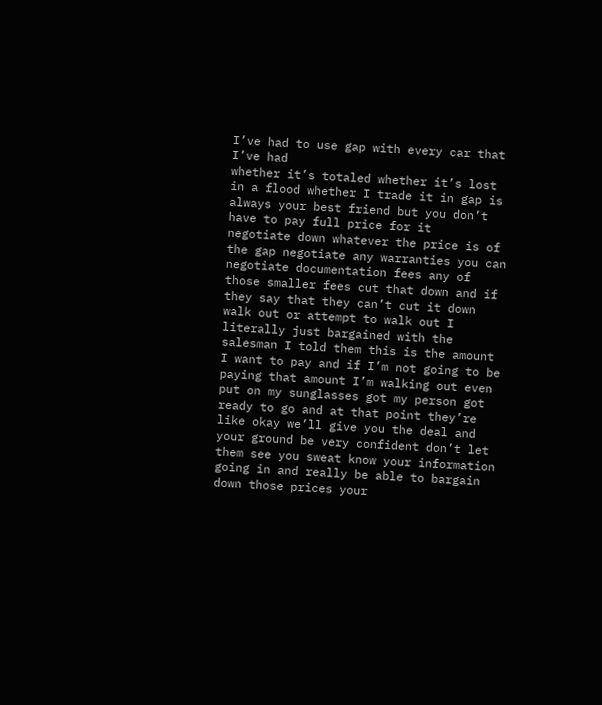I’ve had to use gap with every car that
I’ve had
whether it’s totaled whether it’s lost
in a flood whether I trade it in gap is
always your best friend but you don’t
have to pay full price for it
negotiate down whatever the price is of
the gap negotiate any warranties you can
negotiate documentation fees any of
those smaller fees cut that down and if
they say that they can’t cut it down
walk out or attempt to walk out I
literally just bargained with the
salesman I told them this is the amount
I want to pay and if I’m not going to be
paying that amount I’m walking out even
put on my sunglasses got my person got
ready to go and at that point they’re
like okay we’ll give you the deal and
your ground be very confident don’t let
them see you sweat know your information
going in and really be able to bargain
down those prices your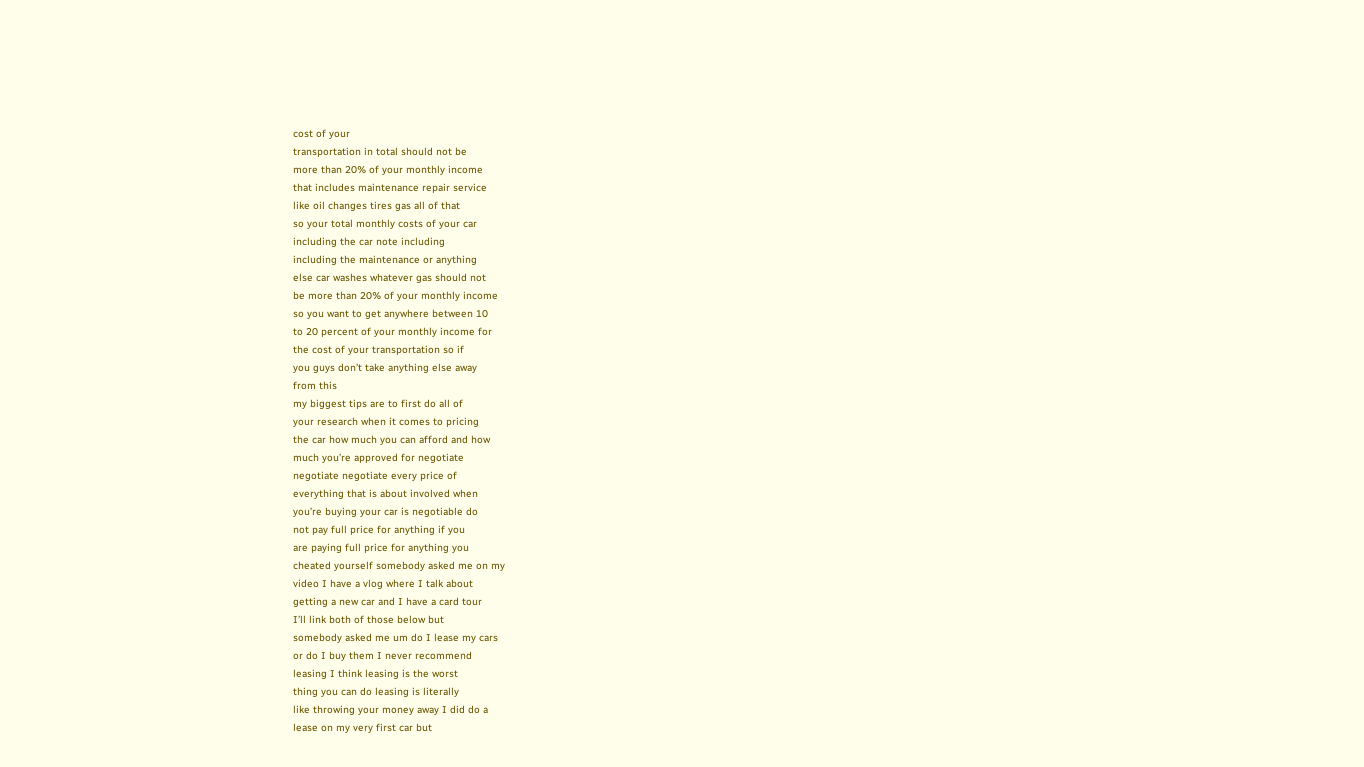cost of your
transportation in total should not be
more than 20% of your monthly income
that includes maintenance repair service
like oil changes tires gas all of that
so your total monthly costs of your car
including the car note including
including the maintenance or anything
else car washes whatever gas should not
be more than 20% of your monthly income
so you want to get anywhere between 10
to 20 percent of your monthly income for
the cost of your transportation so if
you guys don’t take anything else away
from this
my biggest tips are to first do all of
your research when it comes to pricing
the car how much you can afford and how
much you’re approved for negotiate
negotiate negotiate every price of
everything that is about involved when
you’re buying your car is negotiable do
not pay full price for anything if you
are paying full price for anything you
cheated yourself somebody asked me on my
video I have a vlog where I talk about
getting a new car and I have a card tour
I’ll link both of those below but
somebody asked me um do I lease my cars
or do I buy them I never recommend
leasing I think leasing is the worst
thing you can do leasing is literally
like throwing your money away I did do a
lease on my very first car but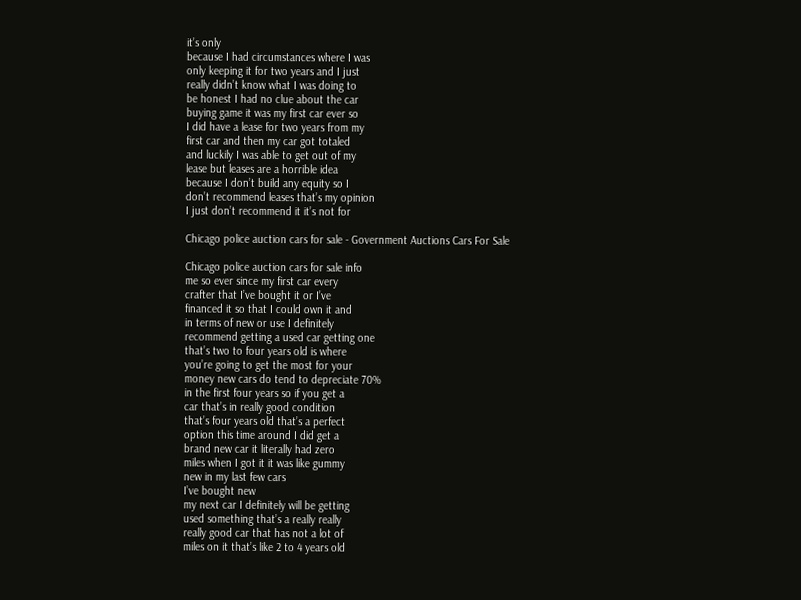it’s only
because I had circumstances where I was
only keeping it for two years and I just
really didn’t know what I was doing to
be honest I had no clue about the car
buying game it was my first car ever so
I did have a lease for two years from my
first car and then my car got totaled
and luckily I was able to get out of my
lease but leases are a horrible idea
because I don’t build any equity so I
don’t recommend leases that’s my opinion
I just don’t recommend it it’s not for

Chicago police auction cars for sale - Government Auctions Cars For Sale

Chicago police auction cars for sale info
me so ever since my first car every
crafter that I’ve bought it or I’ve
financed it so that I could own it and
in terms of new or use I definitely
recommend getting a used car getting one
that’s two to four years old is where
you’re going to get the most for your
money new cars do tend to depreciate 70%
in the first four years so if you get a
car that’s in really good condition
that’s four years old that’s a perfect
option this time around I did get a
brand new car it literally had zero
miles when I got it it was like gummy
new in my last few cars
I’ve bought new
my next car I definitely will be getting
used something that’s a really really
really good car that has not a lot of
miles on it that’s like 2 to 4 years old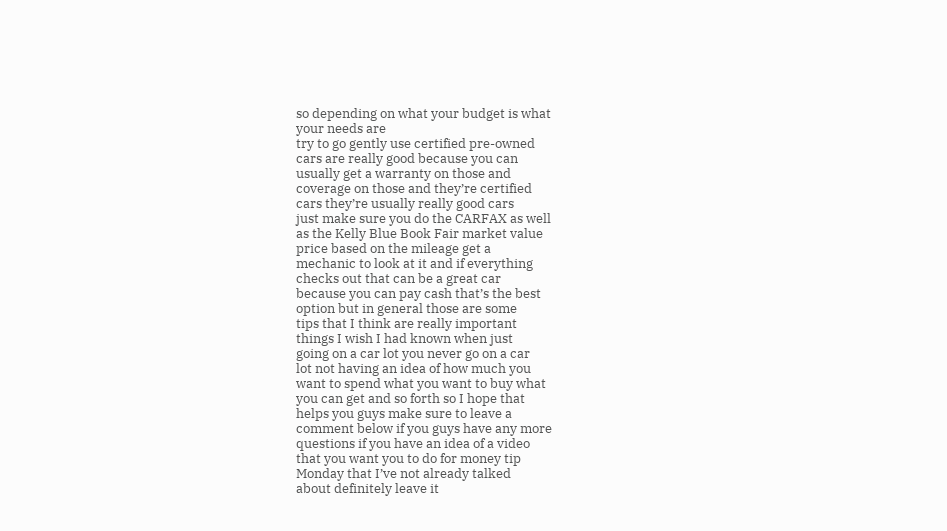so depending on what your budget is what
your needs are
try to go gently use certified pre-owned
cars are really good because you can
usually get a warranty on those and
coverage on those and they’re certified
cars they’re usually really good cars
just make sure you do the CARFAX as well
as the Kelly Blue Book Fair market value
price based on the mileage get a
mechanic to look at it and if everything
checks out that can be a great car
because you can pay cash that’s the best
option but in general those are some
tips that I think are really important
things I wish I had known when just
going on a car lot you never go on a car
lot not having an idea of how much you
want to spend what you want to buy what
you can get and so forth so I hope that
helps you guys make sure to leave a
comment below if you guys have any more
questions if you have an idea of a video
that you want you to do for money tip
Monday that I’ve not already talked
about definitely leave it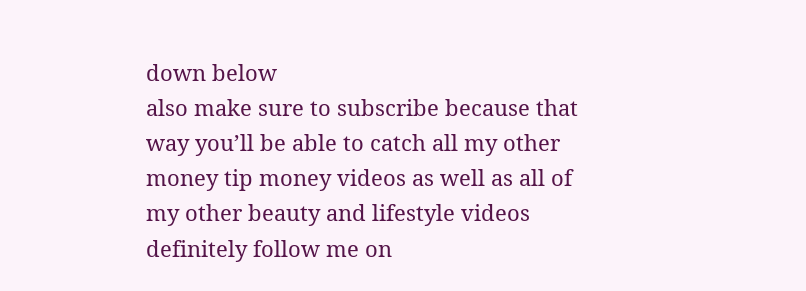down below
also make sure to subscribe because that
way you’ll be able to catch all my other
money tip money videos as well as all of
my other beauty and lifestyle videos
definitely follow me on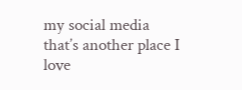my social media
that’s another place I love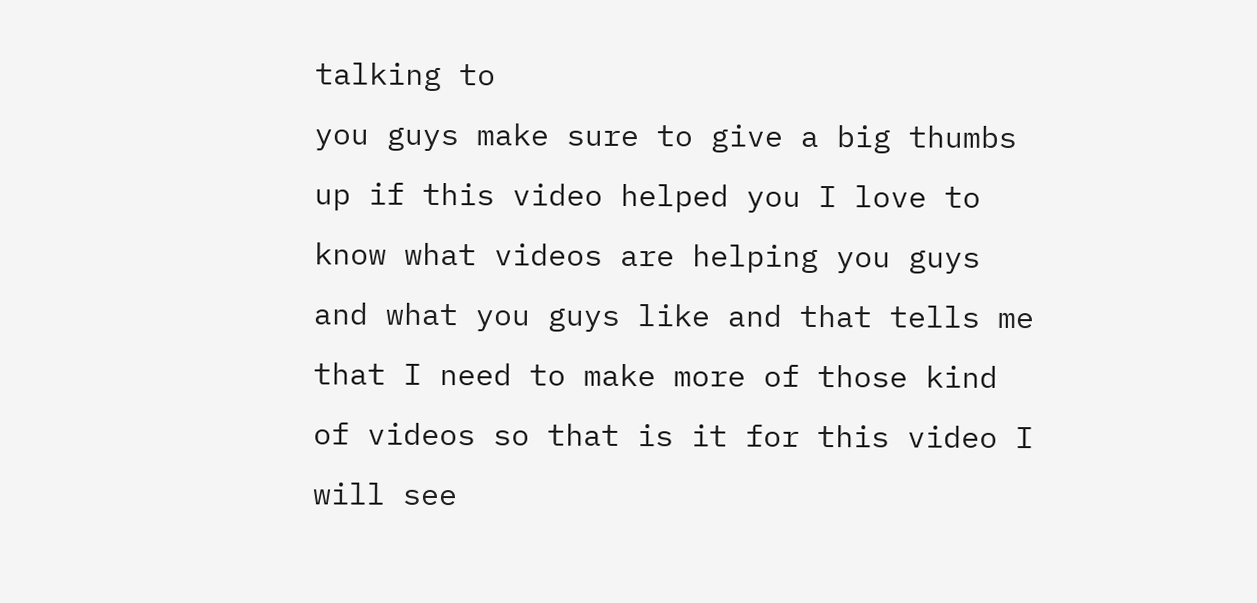talking to
you guys make sure to give a big thumbs
up if this video helped you I love to
know what videos are helping you guys
and what you guys like and that tells me
that I need to make more of those kind
of videos so that is it for this video I
will see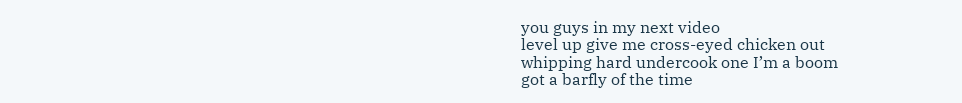you guys in my next video
level up give me cross-eyed chicken out
whipping hard undercook one I’m a boom
got a barfly of the time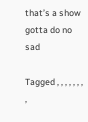that’s a show
gotta do no sad

Tagged , , , , , , , ,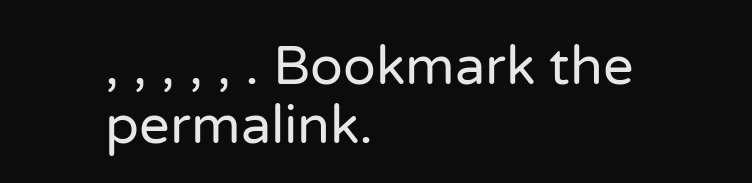, , , , , . Bookmark the permalink.